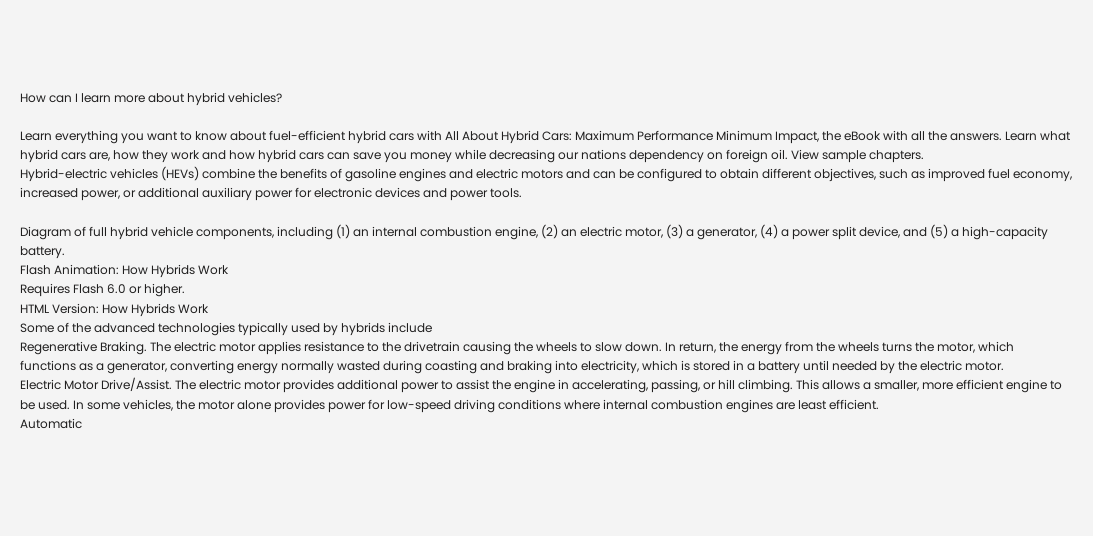How can I learn more about hybrid vehicles?

Learn everything you want to know about fuel-efficient hybrid cars with All About Hybrid Cars: Maximum Performance Minimum Impact, the eBook with all the answers. Learn what hybrid cars are, how they work and how hybrid cars can save you money while decreasing our nations dependency on foreign oil. View sample chapters.
Hybrid-electric vehicles (HEVs) combine the benefits of gasoline engines and electric motors and can be configured to obtain different objectives, such as improved fuel economy, increased power, or additional auxiliary power for electronic devices and power tools.

Diagram of full hybrid vehicle components, including (1) an internal combustion engine, (2) an electric motor, (3) a generator, (4) a power split device, and (5) a high-capacity battery.
Flash Animation: How Hybrids Work
Requires Flash 6.0 or higher.
HTML Version: How Hybrids Work
Some of the advanced technologies typically used by hybrids include
Regenerative Braking. The electric motor applies resistance to the drivetrain causing the wheels to slow down. In return, the energy from the wheels turns the motor, which functions as a generator, converting energy normally wasted during coasting and braking into electricity, which is stored in a battery until needed by the electric motor.
Electric Motor Drive/Assist. The electric motor provides additional power to assist the engine in accelerating, passing, or hill climbing. This allows a smaller, more efficient engine to be used. In some vehicles, the motor alone provides power for low-speed driving conditions where internal combustion engines are least efficient.
Automatic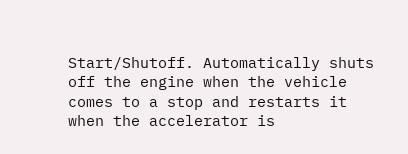Start/Shutoff. Automatically shuts off the engine when the vehicle comes to a stop and restarts it when the accelerator is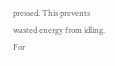pressed. This prevents wasted energy from idling.
For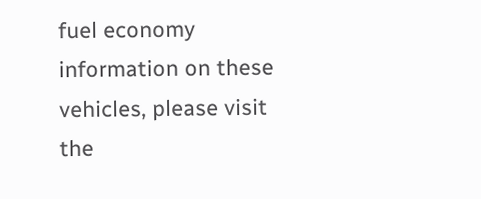fuel economy information on these vehicles, please visit the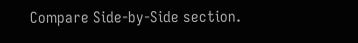Compare Side-by-Side section.